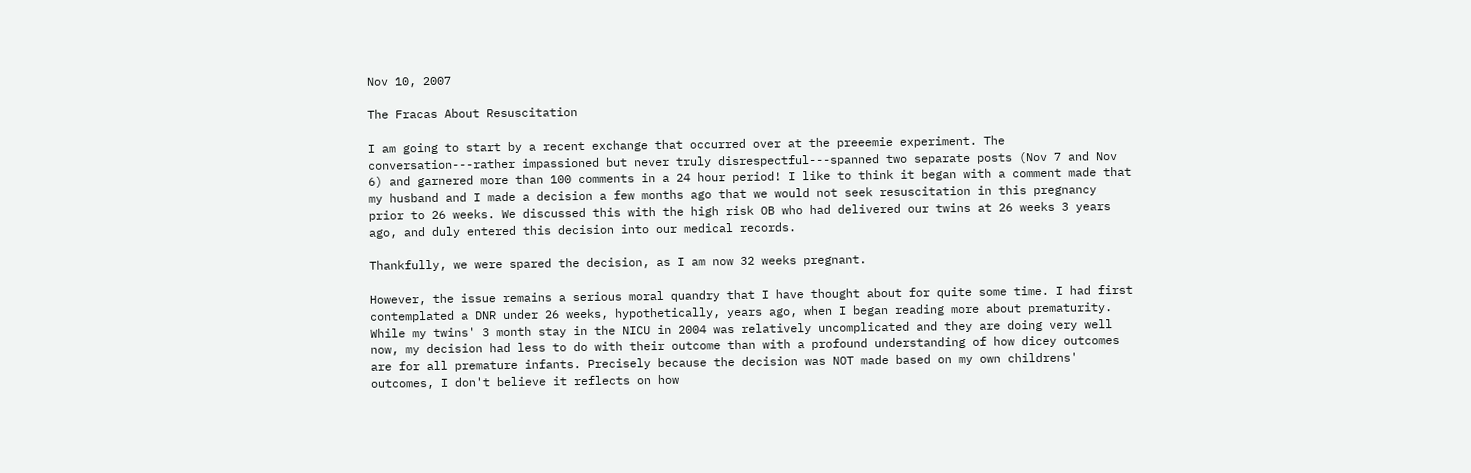Nov 10, 2007

The Fracas About Resuscitation

I am going to start by a recent exchange that occurred over at the preeemie experiment. The conversation---rather impassioned but never truly disrespectful---spanned two separate posts (Nov 7 and Nov 6) and garnered more than 100 comments in a 24 hour period! I like to think it began with a comment made that my husband and I made a decision a few months ago that we would not seek resuscitation in this pregnancy prior to 26 weeks. We discussed this with the high risk OB who had delivered our twins at 26 weeks 3 years ago, and duly entered this decision into our medical records.

Thankfully, we were spared the decision, as I am now 32 weeks pregnant.

However, the issue remains a serious moral quandry that I have thought about for quite some time. I had first contemplated a DNR under 26 weeks, hypothetically, years ago, when I began reading more about prematurity. While my twins' 3 month stay in the NICU in 2004 was relatively uncomplicated and they are doing very well now, my decision had less to do with their outcome than with a profound understanding of how dicey outcomes are for all premature infants. Precisely because the decision was NOT made based on my own childrens' outcomes, I don't believe it reflects on how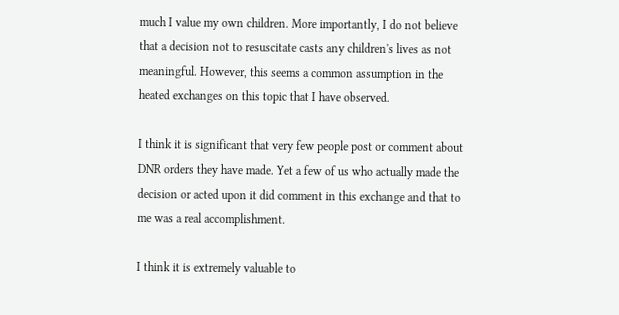much I value my own children. More importantly, I do not believe that a decision not to resuscitate casts any children's lives as not meaningful. However, this seems a common assumption in the heated exchanges on this topic that I have observed.

I think it is significant that very few people post or comment about DNR orders they have made. Yet a few of us who actually made the decision or acted upon it did comment in this exchange and that to me was a real accomplishment.

I think it is extremely valuable to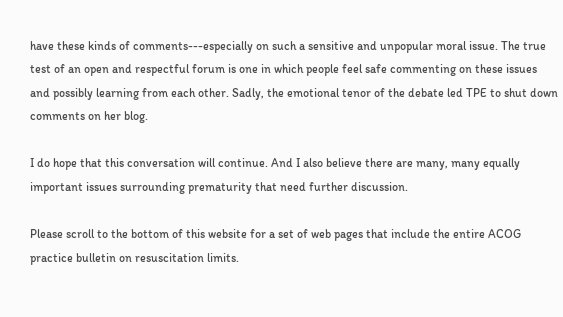have these kinds of comments---especially on such a sensitive and unpopular moral issue. The true test of an open and respectful forum is one in which people feel safe commenting on these issues and possibly learning from each other. Sadly, the emotional tenor of the debate led TPE to shut down comments on her blog.

I do hope that this conversation will continue. And I also believe there are many, many equally important issues surrounding prematurity that need further discussion.

Please scroll to the bottom of this website for a set of web pages that include the entire ACOG practice bulletin on resuscitation limits.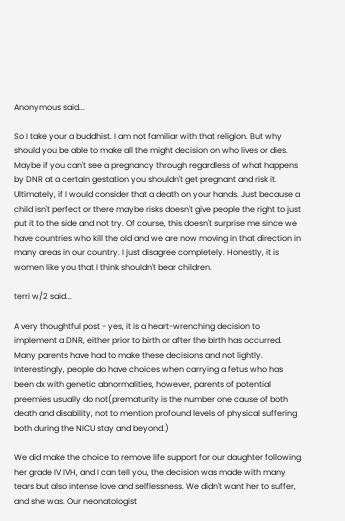Anonymous said...

So I take your a buddhist. I am not familiar with that religion. But why should you be able to make all the might decision on who lives or dies. Maybe if you can't see a pregnancy through regardless of what happens by DNR at a certain gestation you shouldn't get pregnant and risk it. Ultimately, if I would consider that a death on your hands. Just because a child isn't perfect or there maybe risks doesn't give people the right to just put it to the side and not try. Of course, this doesn't surprise me since we have countries who kill the old and we are now moving in that direction in many areas in our country. I just disagree completely. Honestly, it is women like you that I think shouldn't bear children.

terri w/2 said...

A very thoughtful post - yes, it is a heart-wrenching decision to implement a DNR, either prior to birth or after the birth has occurred. Many parents have had to make these decisions and not lightly. Interestingly, people do have choices when carrying a fetus who has been dx with genetic abnormalities, however, parents of potential preemies usually do not(prematurity is the number one cause of both death and disability, not to mention profound levels of physical suffering both during the NICU stay and beyond.)

We did make the choice to remove life support for our daughter following her grade IV IVH, and I can tell you, the decision was made with many tears but also intense love and selflessness. We didn't want her to suffer, and she was. Our neonatologist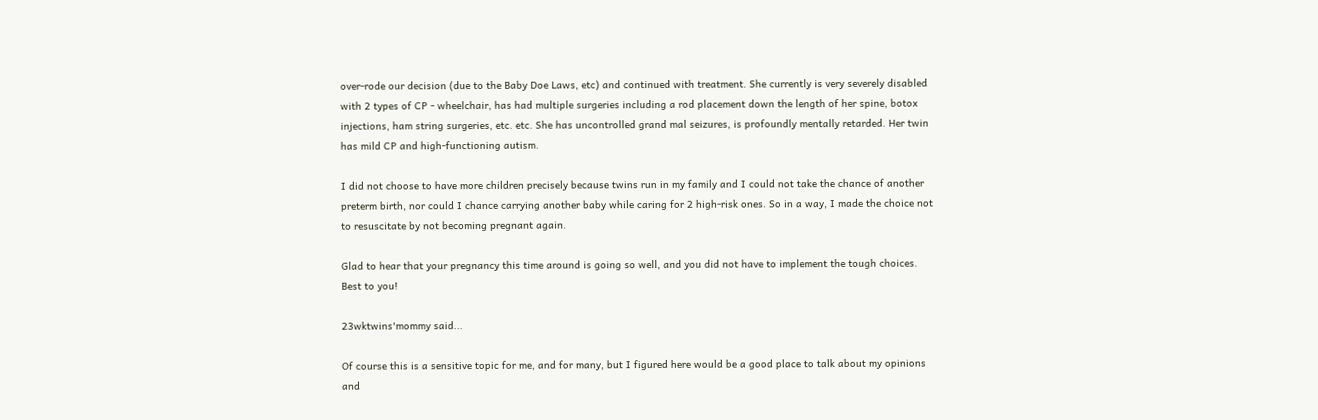over-rode our decision (due to the Baby Doe Laws, etc) and continued with treatment. She currently is very severely disabled with 2 types of CP - wheelchair, has had multiple surgeries including a rod placement down the length of her spine, botox injections, ham string surgeries, etc. etc. She has uncontrolled grand mal seizures, is profoundly mentally retarded. Her twin has mild CP and high-functioning autism.

I did not choose to have more children precisely because twins run in my family and I could not take the chance of another preterm birth, nor could I chance carrying another baby while caring for 2 high-risk ones. So in a way, I made the choice not to resuscitate by not becoming pregnant again.

Glad to hear that your pregnancy this time around is going so well, and you did not have to implement the tough choices. Best to you!

23wktwins'mommy said...

Of course this is a sensitive topic for me, and for many, but I figured here would be a good place to talk about my opinions and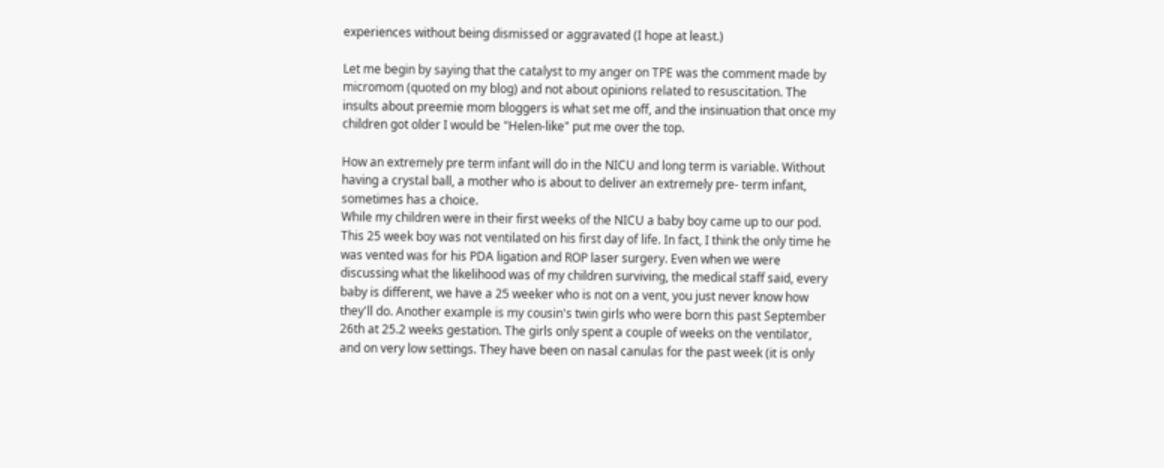experiences without being dismissed or aggravated (I hope at least.)

Let me begin by saying that the catalyst to my anger on TPE was the comment made by micromom (quoted on my blog) and not about opinions related to resuscitation. The insults about preemie mom bloggers is what set me off, and the insinuation that once my children got older I would be "Helen-like" put me over the top.

How an extremely pre term infant will do in the NICU and long term is variable. Without having a crystal ball, a mother who is about to deliver an extremely pre- term infant, sometimes has a choice.
While my children were in their first weeks of the NICU a baby boy came up to our pod. This 25 week boy was not ventilated on his first day of life. In fact, I think the only time he was vented was for his PDA ligation and ROP laser surgery. Even when we were discussing what the likelihood was of my children surviving, the medical staff said, every baby is different, we have a 25 weeker who is not on a vent, you just never know how they'll do. Another example is my cousin's twin girls who were born this past September 26th at 25.2 weeks gestation. The girls only spent a couple of weeks on the ventilator, and on very low settings. They have been on nasal canulas for the past week (it is only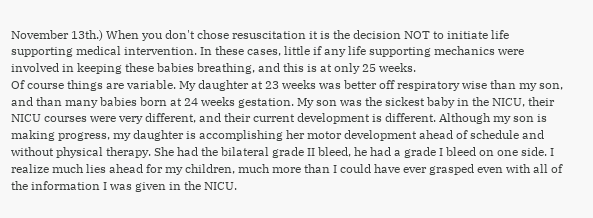November 13th.) When you don't chose resuscitation it is the decision NOT to initiate life supporting medical intervention. In these cases, little if any life supporting mechanics were involved in keeping these babies breathing, and this is at only 25 weeks.
Of course things are variable. My daughter at 23 weeks was better off respiratory wise than my son, and than many babies born at 24 weeks gestation. My son was the sickest baby in the NICU, their NICU courses were very different, and their current development is different. Although my son is making progress, my daughter is accomplishing her motor development ahead of schedule and without physical therapy. She had the bilateral grade II bleed, he had a grade I bleed on one side. I realize much lies ahead for my children, much more than I could have ever grasped even with all of the information I was given in the NICU.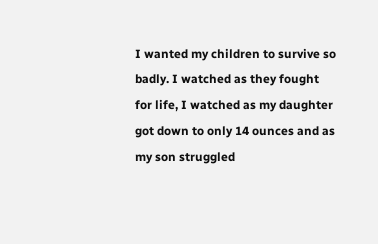I wanted my children to survive so badly. I watched as they fought for life, I watched as my daughter got down to only 14 ounces and as my son struggled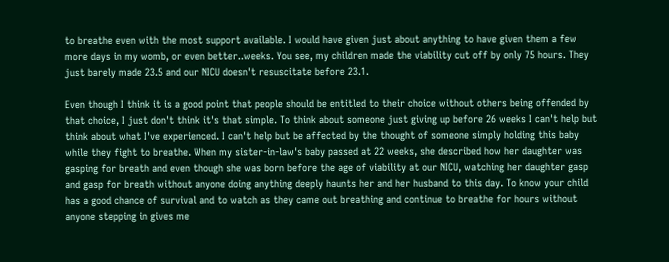to breathe even with the most support available. I would have given just about anything to have given them a few more days in my womb, or even better..weeks. You see, my children made the viability cut off by only 75 hours. They just barely made 23.5 and our NICU doesn't resuscitate before 23.1.

Even though I think it is a good point that people should be entitled to their choice without others being offended by that choice, I just don't think it's that simple. To think about someone just giving up before 26 weeks I can't help but think about what I've experienced. I can't help but be affected by the thought of someone simply holding this baby while they fight to breathe. When my sister-in-law's baby passed at 22 weeks, she described how her daughter was gasping for breath and even though she was born before the age of viability at our NICU, watching her daughter gasp and gasp for breath without anyone doing anything deeply haunts her and her husband to this day. To know your child has a good chance of survival and to watch as they came out breathing and continue to breathe for hours without anyone stepping in gives me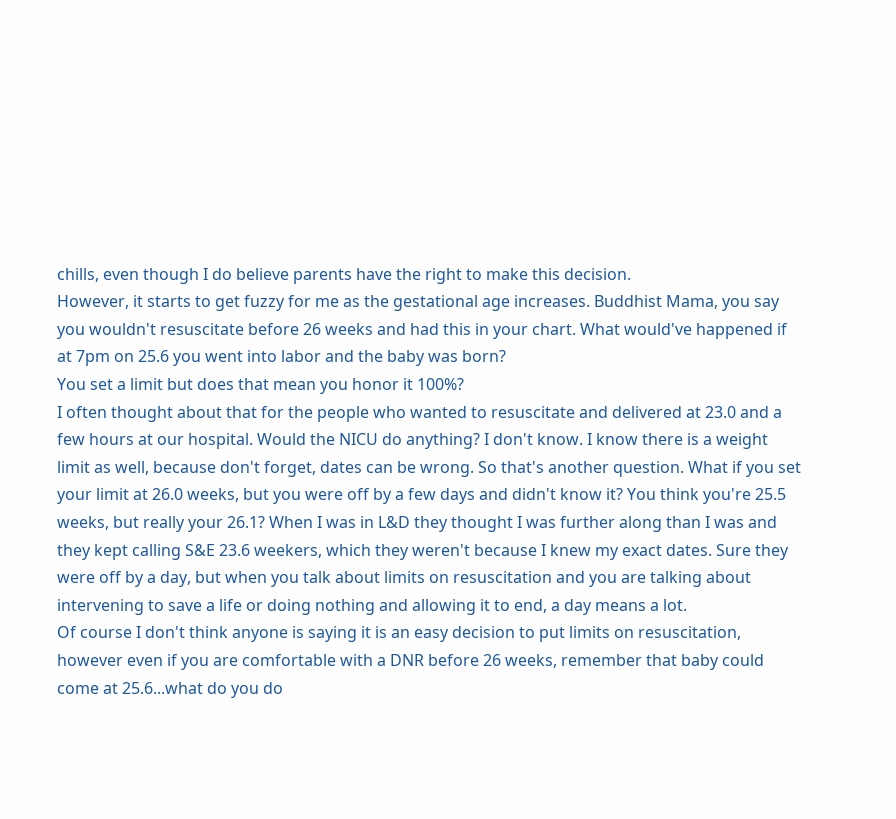chills, even though I do believe parents have the right to make this decision.
However, it starts to get fuzzy for me as the gestational age increases. Buddhist Mama, you say you wouldn't resuscitate before 26 weeks and had this in your chart. What would've happened if at 7pm on 25.6 you went into labor and the baby was born?
You set a limit but does that mean you honor it 100%?
I often thought about that for the people who wanted to resuscitate and delivered at 23.0 and a few hours at our hospital. Would the NICU do anything? I don't know. I know there is a weight limit as well, because don't forget, dates can be wrong. So that's another question. What if you set your limit at 26.0 weeks, but you were off by a few days and didn't know it? You think you're 25.5 weeks, but really your 26.1? When I was in L&D they thought I was further along than I was and they kept calling S&E 23.6 weekers, which they weren't because I knew my exact dates. Sure they were off by a day, but when you talk about limits on resuscitation and you are talking about intervening to save a life or doing nothing and allowing it to end, a day means a lot.
Of course I don't think anyone is saying it is an easy decision to put limits on resuscitation, however even if you are comfortable with a DNR before 26 weeks, remember that baby could come at 25.6...what do you do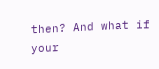then? And what if your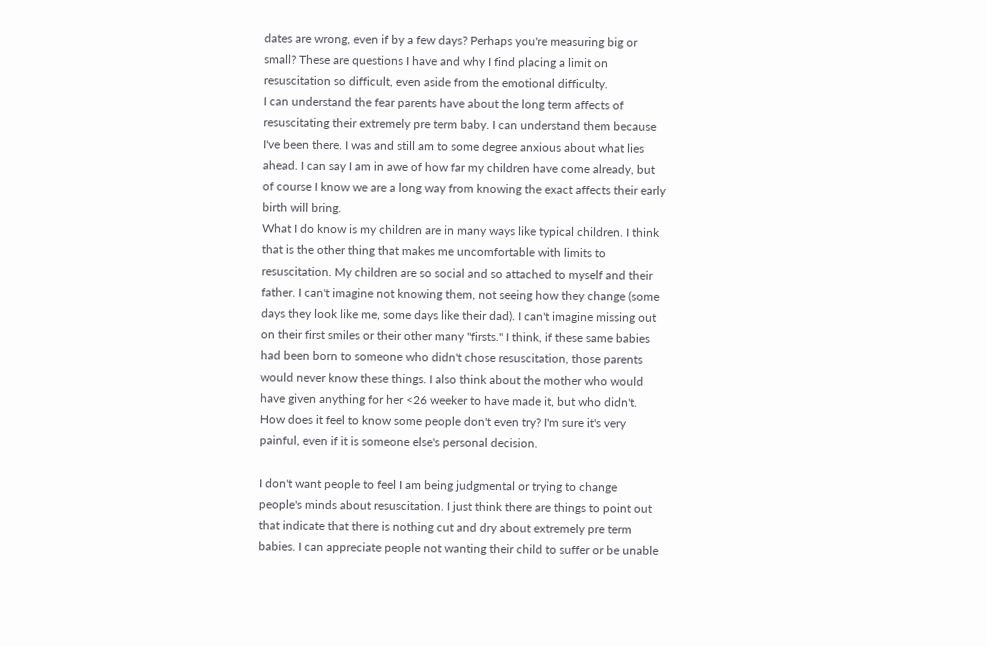dates are wrong, even if by a few days? Perhaps you're measuring big or small? These are questions I have and why I find placing a limit on resuscitation so difficult, even aside from the emotional difficulty.
I can understand the fear parents have about the long term affects of resuscitating their extremely pre term baby. I can understand them because I've been there. I was and still am to some degree anxious about what lies ahead. I can say I am in awe of how far my children have come already, but of course I know we are a long way from knowing the exact affects their early birth will bring.
What I do know is my children are in many ways like typical children. I think that is the other thing that makes me uncomfortable with limits to resuscitation. My children are so social and so attached to myself and their father. I can't imagine not knowing them, not seeing how they change (some days they look like me, some days like their dad). I can't imagine missing out on their first smiles or their other many "firsts." I think, if these same babies had been born to someone who didn't chose resuscitation, those parents would never know these things. I also think about the mother who would have given anything for her <26 weeker to have made it, but who didn't. How does it feel to know some people don't even try? I'm sure it's very painful, even if it is someone else's personal decision.

I don't want people to feel I am being judgmental or trying to change people's minds about resuscitation. I just think there are things to point out that indicate that there is nothing cut and dry about extremely pre term babies. I can appreciate people not wanting their child to suffer or be unable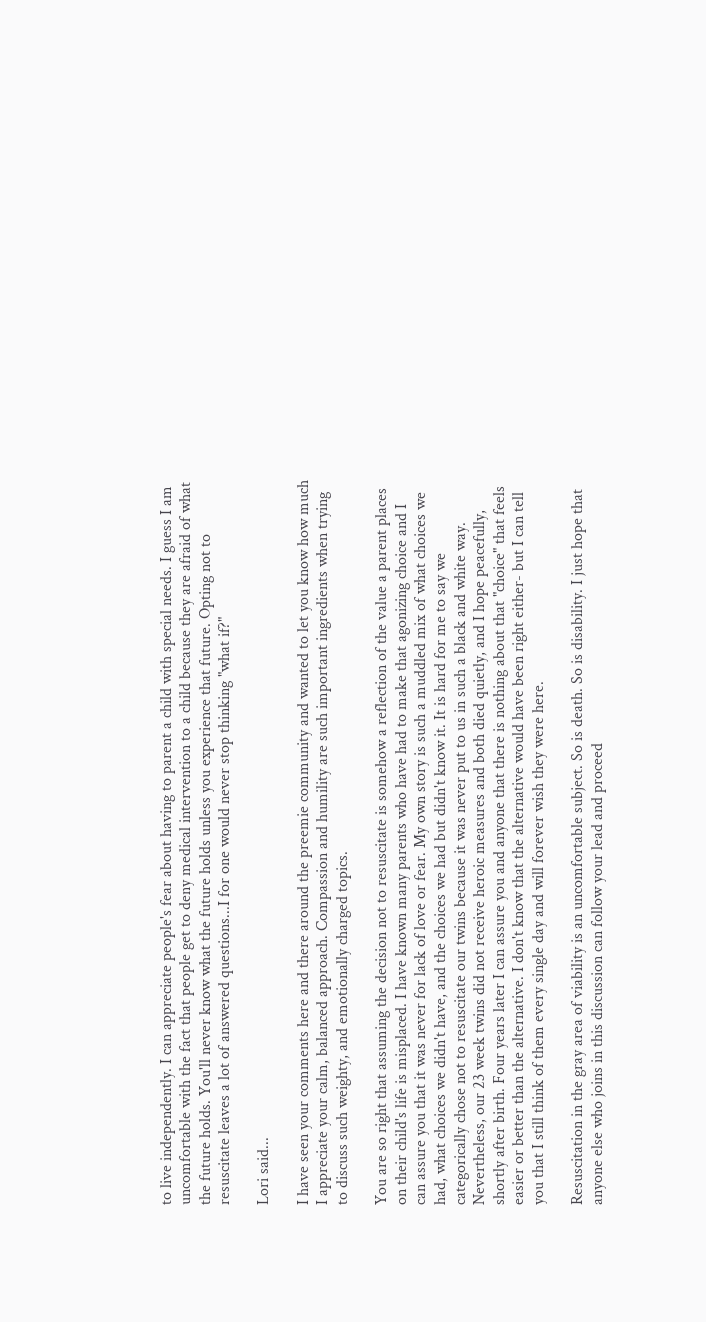to live independently. I can appreciate people's fear about having to parent a child with special needs. I guess I am uncomfortable with the fact that people get to deny medical intervention to a child because they are afraid of what the future holds. You'll never know what the future holds unless you experience that future. Opting not to resuscitate leaves a lot of answered questions...I for one would never stop thinking "what if?"

Lori said...

I have seen your comments here and there around the preemie community and wanted to let you know how much I appreciate your calm, balanced approach. Compassion and humility are such important ingredients when trying to discuss such weighty, and emotionally charged topics.

You are so right that assuming the decision not to resuscitate is somehow a reflection of the value a parent places on their child's life is misplaced. I have known many parents who have had to make that agonizing choice and I can assure you that it was never for lack of love or fear. My own story is such a muddled mix of what choices we had, what choices we didn't have, and the choices we had but didn't know it. It is hard for me to say we categorically chose not to resuscitate our twins because it was never put to us in such a black and white way. Nevertheless, our 23 week twins did not receive heroic measures and both died quietly, and I hope peacefully, shortly after birth. Four years later I can assure you and anyone that there is nothing about that "choice" that feels easier or better than the alternative. I don't know that the alternative would have been right either- but I can tell you that I still think of them every single day and will forever wish they were here.

Resuscitation in the gray area of viability is an uncomfortable subject. So is death. So is disability. I just hope that anyone else who joins in this discussion can follow your lead and proceed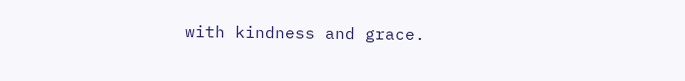with kindness and grace.